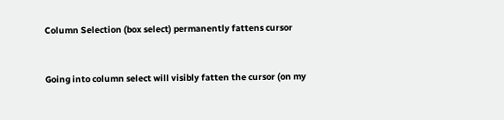Column Selection (box select) permanently fattens cursor


Going into column select will visibly fatten the cursor (on my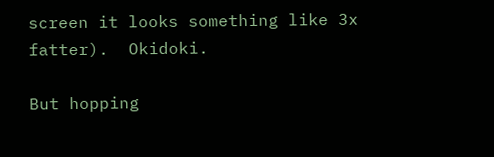screen it looks something like 3x fatter).  Okidoki.

But hopping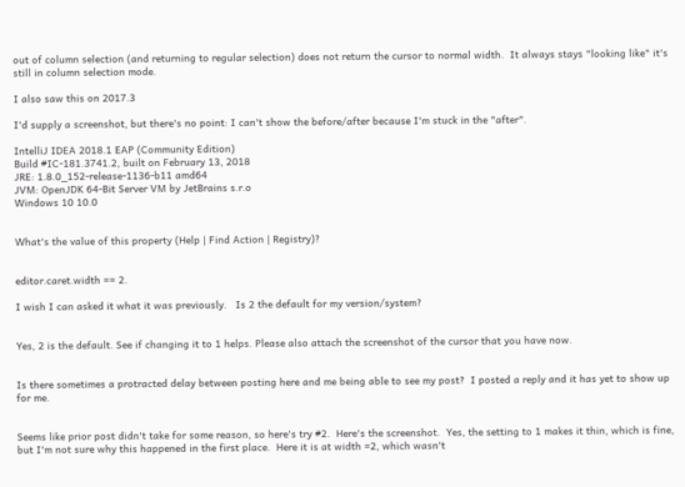out of column selection (and returning to regular selection) does not return the cursor to normal width.  It always stays "looking like" it's still in column selection mode.

I also saw this on 2017.3

I'd supply a screenshot, but there's no point: I can't show the before/after because I'm stuck in the "after".

IntelliJ IDEA 2018.1 EAP (Community Edition)
Build #IC-181.3741.2, built on February 13, 2018
JRE: 1.8.0_152-release-1136-b11 amd64
JVM: OpenJDK 64-Bit Server VM by JetBrains s.r.o
Windows 10 10.0


What's the value of this property (Help | Find Action | Registry)?


editor.caret.width == 2.

I wish I can asked it what it was previously.   Is 2 the default for my version/system?


Yes, 2 is the default. See if changing it to 1 helps. Please also attach the screenshot of the cursor that you have now.


Is there sometimes a protracted delay between posting here and me being able to see my post?  I posted a reply and it has yet to show up for me.


Seems like prior post didn't take for some reason, so here's try #2.  Here's the screenshot.  Yes, the setting to 1 makes it thin, which is fine, but I'm not sure why this happened in the first place.  Here it is at width =2, which wasn't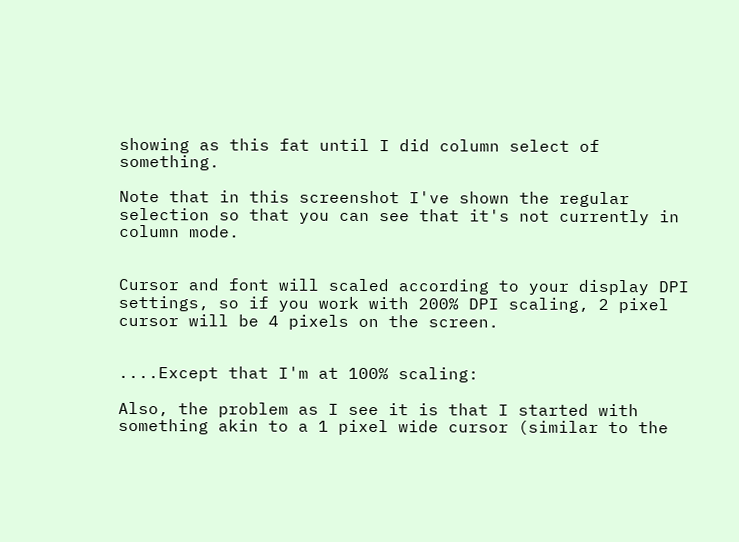showing as this fat until I did column select of something.

Note that in this screenshot I've shown the regular selection so that you can see that it's not currently in column mode.


Cursor and font will scaled according to your display DPI settings, so if you work with 200% DPI scaling, 2 pixel cursor will be 4 pixels on the screen.


....Except that I'm at 100% scaling:

Also, the problem as I see it is that I started with something akin to a 1 pixel wide cursor (similar to the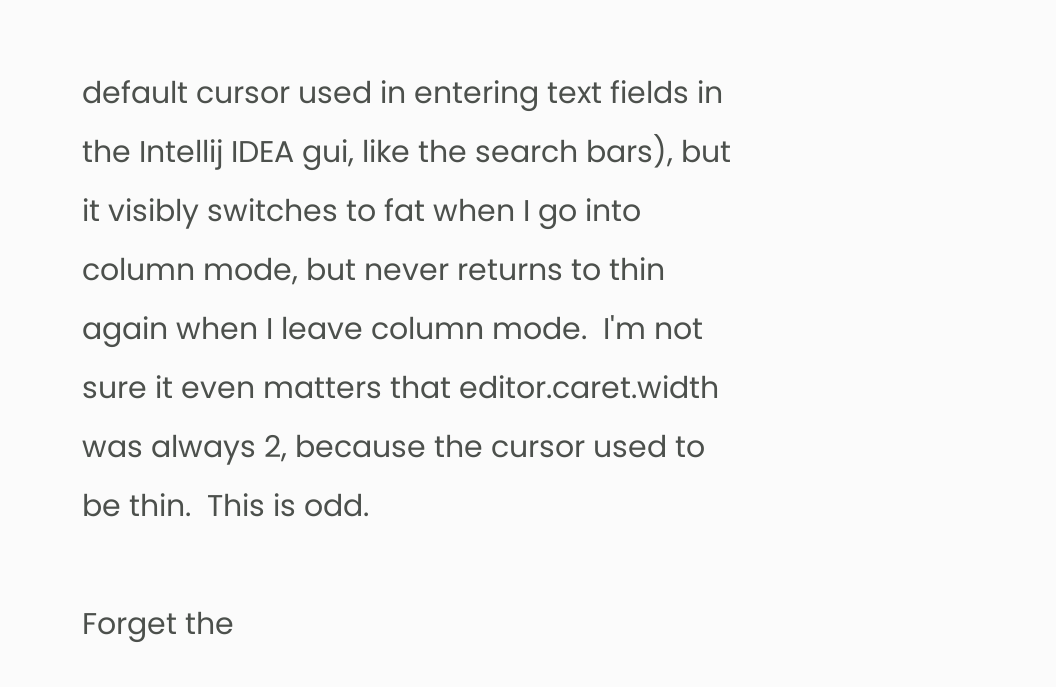default cursor used in entering text fields in the Intellij IDEA gui, like the search bars), but it visibly switches to fat when I go into column mode, but never returns to thin again when I leave column mode.  I'm not sure it even matters that editor.caret.width was always 2, because the cursor used to be thin.  This is odd.

Forget the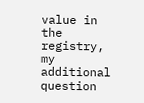value in the registry, my additional question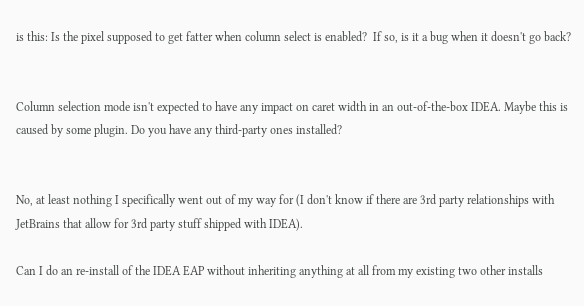is this: Is the pixel supposed to get fatter when column select is enabled?  If so, is it a bug when it doesn't go back?


Column selection mode isn't expected to have any impact on caret width in an out-of-the-box IDEA. Maybe this is caused by some plugin. Do you have any third-party ones installed?


No, at least nothing I specifically went out of my way for (I don't know if there are 3rd party relationships with JetBrains that allow for 3rd party stuff shipped with IDEA).

Can I do an re-install of the IDEA EAP without inheriting anything at all from my existing two other installs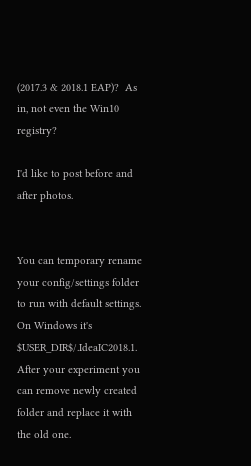(2017.3 & 2018.1 EAP)?  As in, not even the Win10 registry?

I'd like to post before and after photos.


You can temporary rename your config/settings folder to run with default settings. On Windows it's $USER_DIR$/.IdeaIC2018.1. After your experiment you can remove newly created folder and replace it with the old one.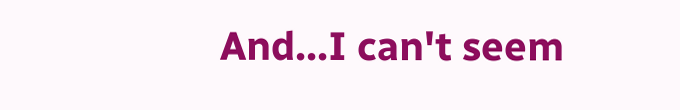And...I can't seem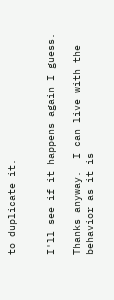to duplicate it.


I'll see if it happens again I guess.

Thanks anyway.  I can live with the behavior as it is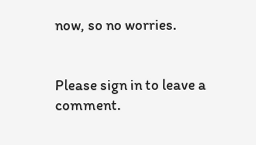now, so no worries.


Please sign in to leave a comment.